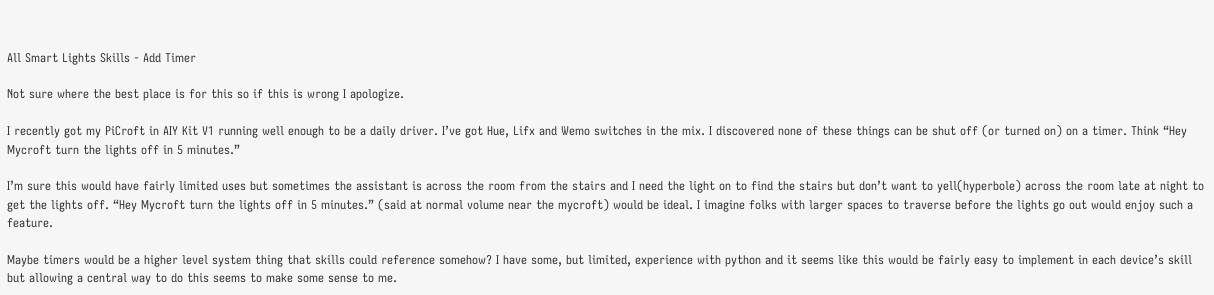All Smart Lights Skills - Add Timer

Not sure where the best place is for this so if this is wrong I apologize.

I recently got my PiCroft in AIY Kit V1 running well enough to be a daily driver. I’ve got Hue, Lifx and Wemo switches in the mix. I discovered none of these things can be shut off (or turned on) on a timer. Think “Hey Mycroft turn the lights off in 5 minutes.”

I’m sure this would have fairly limited uses but sometimes the assistant is across the room from the stairs and I need the light on to find the stairs but don’t want to yell(hyperbole) across the room late at night to get the lights off. “Hey Mycroft turn the lights off in 5 minutes.” (said at normal volume near the mycroft) would be ideal. I imagine folks with larger spaces to traverse before the lights go out would enjoy such a feature.

Maybe timers would be a higher level system thing that skills could reference somehow? I have some, but limited, experience with python and it seems like this would be fairly easy to implement in each device’s skill but allowing a central way to do this seems to make some sense to me.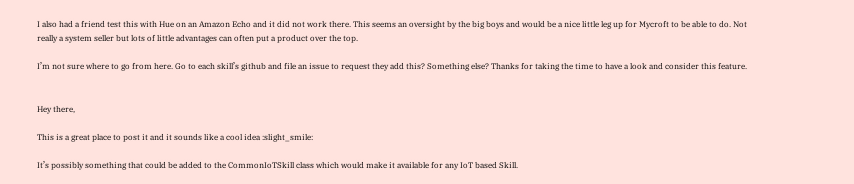I also had a friend test this with Hue on an Amazon Echo and it did not work there. This seems an oversight by the big boys and would be a nice little leg up for Mycroft to be able to do. Not really a system seller but lots of little advantages can often put a product over the top.

I’m not sure where to go from here. Go to each skill’s github and file an issue to request they add this? Something else? Thanks for taking the time to have a look and consider this feature.


Hey there,

This is a great place to post it and it sounds like a cool idea :slight_smile:

It’s possibly something that could be added to the CommonIoTSkill class which would make it available for any IoT based Skill.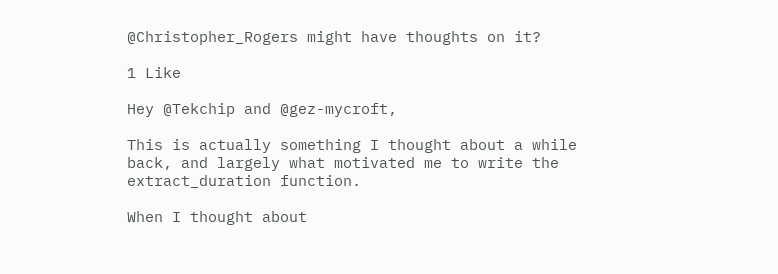@Christopher_Rogers might have thoughts on it?

1 Like

Hey @Tekchip and @gez-mycroft,

This is actually something I thought about a while back, and largely what motivated me to write the extract_duration function.

When I thought about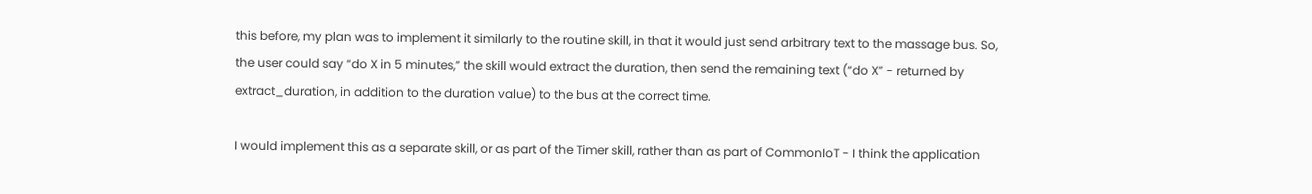this before, my plan was to implement it similarly to the routine skill, in that it would just send arbitrary text to the massage bus. So, the user could say “do X in 5 minutes,” the skill would extract the duration, then send the remaining text (“do X” - returned by extract_duration, in addition to the duration value) to the bus at the correct time.

I would implement this as a separate skill, or as part of the Timer skill, rather than as part of CommonIoT - I think the application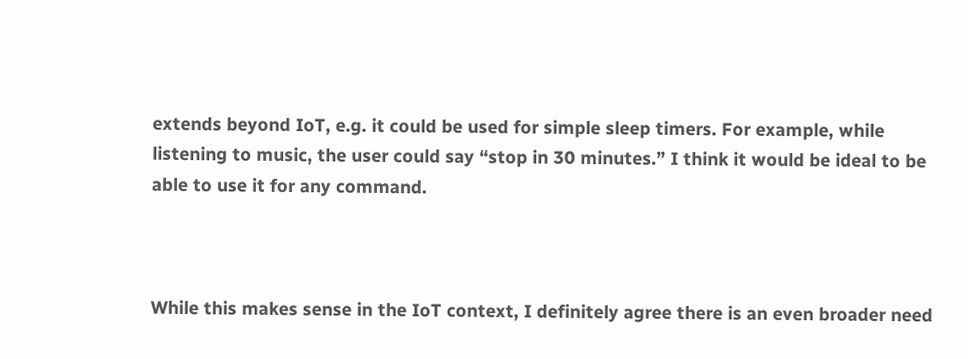extends beyond IoT, e.g. it could be used for simple sleep timers. For example, while listening to music, the user could say “stop in 30 minutes.” I think it would be ideal to be able to use it for any command.



While this makes sense in the IoT context, I definitely agree there is an even broader need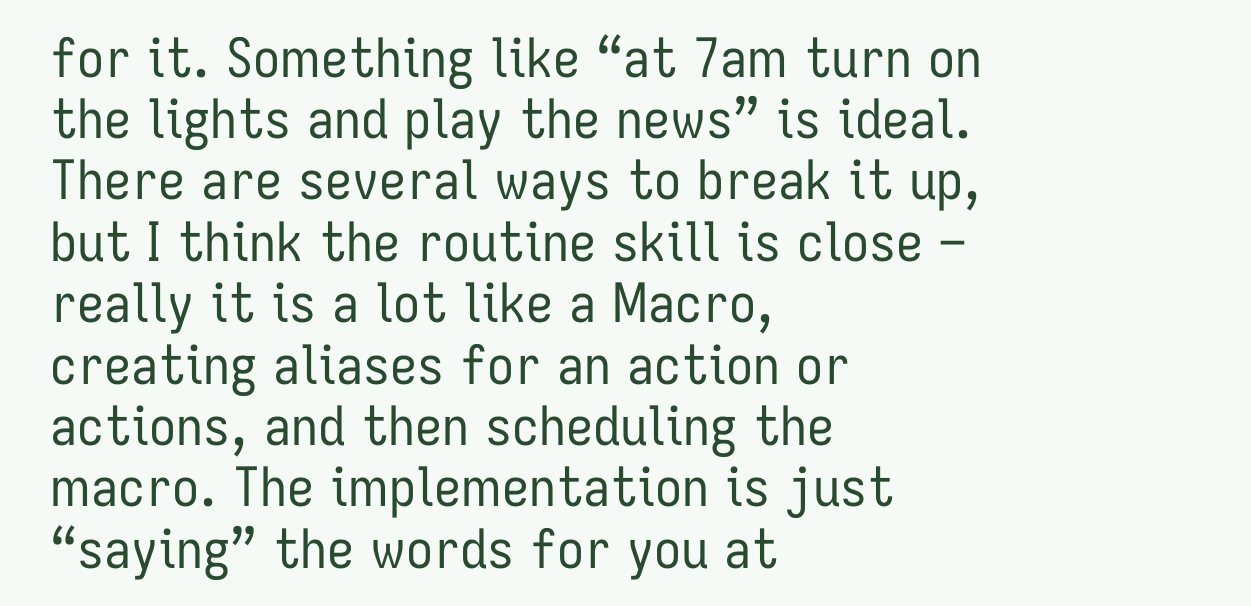for it. Something like “at 7am turn on the lights and play the news” is ideal. There are several ways to break it up, but I think the routine skill is close – really it is a lot like a Macro, creating aliases for an action or actions, and then scheduling the macro. The implementation is just “saying” the words for you at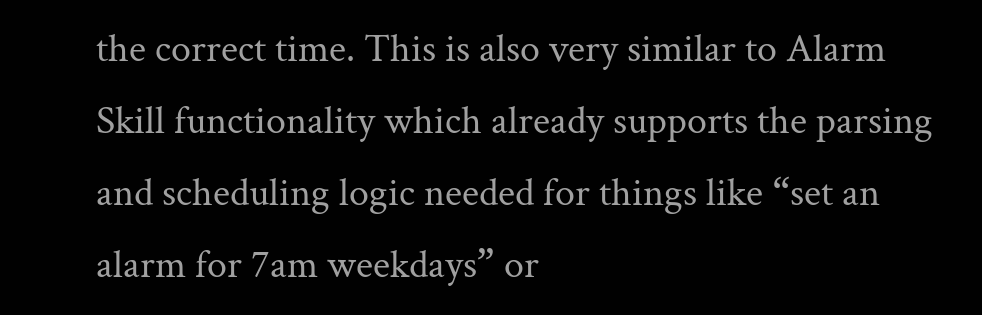the correct time. This is also very similar to Alarm Skill functionality which already supports the parsing and scheduling logic needed for things like “set an alarm for 7am weekdays” or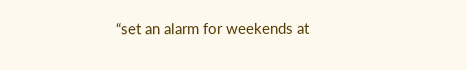“set an alarm for weekends at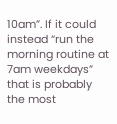10am”. If it could instead “run the morning routine at 7am weekdays” that is probably the most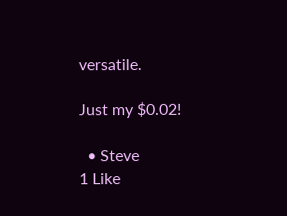versatile.

Just my $0.02!

  • Steve
1 Like